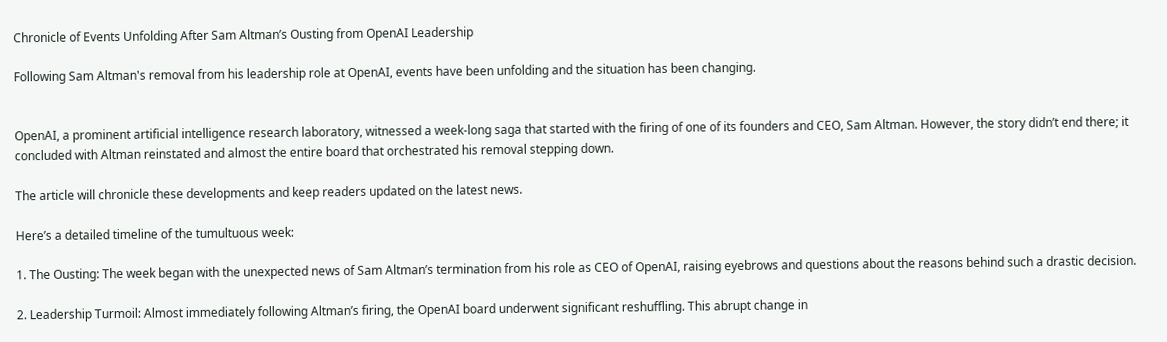Chronicle of Events Unfolding After Sam Altman’s Ousting from OpenAI Leadership

Following Sam Altman's removal from his leadership role at OpenAI, events have been unfolding and the situation has been changing.


OpenAI, a prominent artificial intelligence research laboratory, witnessed a week-long saga that started with the firing of one of its founders and CEO, Sam Altman. However, the story didn’t end there; it concluded with Altman reinstated and almost the entire board that orchestrated his removal stepping down.

The article will chronicle these developments and keep readers updated on the latest news.

Here’s a detailed timeline of the tumultuous week:

1. The Ousting: The week began with the unexpected news of Sam Altman’s termination from his role as CEO of OpenAI, raising eyebrows and questions about the reasons behind such a drastic decision.

2. Leadership Turmoil: Almost immediately following Altman’s firing, the OpenAI board underwent significant reshuffling. This abrupt change in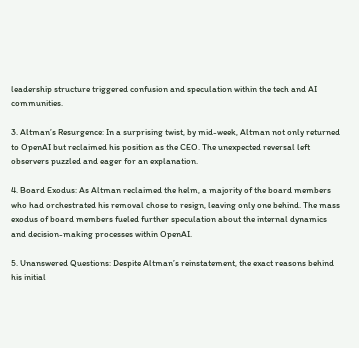leadership structure triggered confusion and speculation within the tech and AI communities.

3. Altman’s Resurgence: In a surprising twist, by mid-week, Altman not only returned to OpenAI but reclaimed his position as the CEO. The unexpected reversal left observers puzzled and eager for an explanation.

4. Board Exodus: As Altman reclaimed the helm, a majority of the board members who had orchestrated his removal chose to resign, leaving only one behind. The mass exodus of board members fueled further speculation about the internal dynamics and decision-making processes within OpenAI.

5. Unanswered Questions: Despite Altman’s reinstatement, the exact reasons behind his initial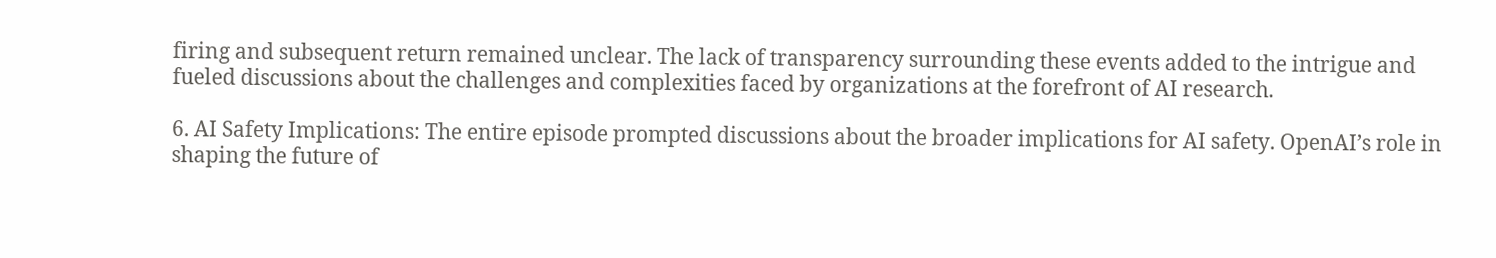firing and subsequent return remained unclear. The lack of transparency surrounding these events added to the intrigue and fueled discussions about the challenges and complexities faced by organizations at the forefront of AI research.

6. AI Safety Implications: The entire episode prompted discussions about the broader implications for AI safety. OpenAI’s role in shaping the future of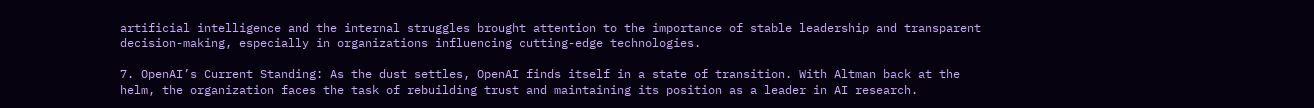artificial intelligence and the internal struggles brought attention to the importance of stable leadership and transparent decision-making, especially in organizations influencing cutting-edge technologies.

7. OpenAI’s Current Standing: As the dust settles, OpenAI finds itself in a state of transition. With Altman back at the helm, the organization faces the task of rebuilding trust and maintaining its position as a leader in AI research.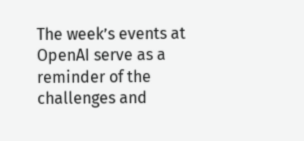The week’s events at OpenAI serve as a reminder of the challenges and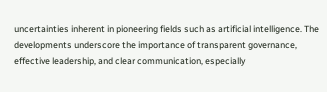uncertainties inherent in pioneering fields such as artificial intelligence. The developments underscore the importance of transparent governance, effective leadership, and clear communication, especially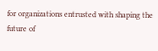for organizations entrusted with shaping the future of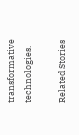transformative technologies.

Related Stories